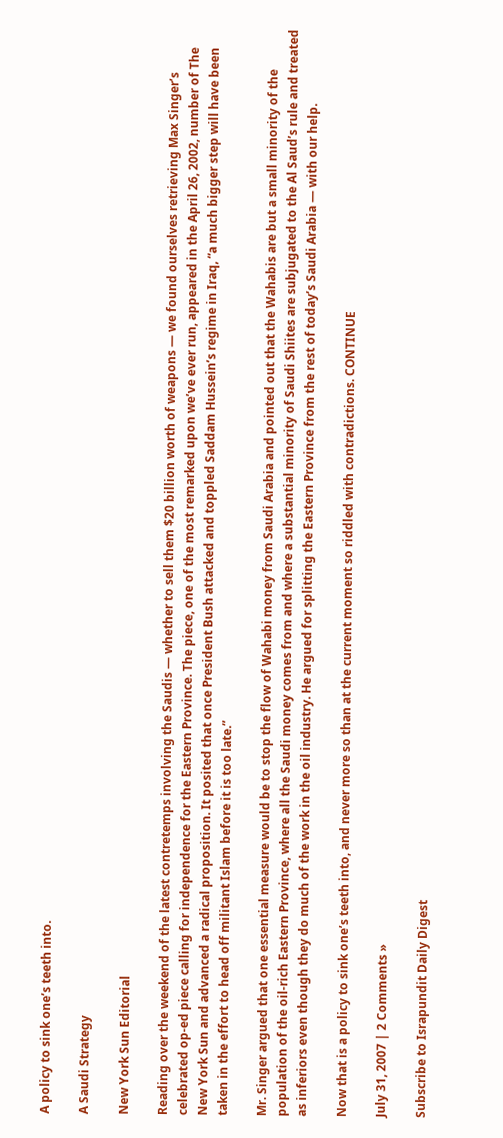A policy to sink one’s teeth into.

A Saudi Strategy

New York Sun Editorial

Reading over the weekend of the latest contretemps involving the Saudis — whether to sell them $20 billion worth of weapons — we found ourselves retrieving Max Singer’s celebrated op-ed piece calling for independence for the Eastern Province. The piece, one of the most remarked upon we’ve ever run, appeared in the April 26, 2002, number of The New York Sun and advanced a radical proposition. It posited that once President Bush attacked and toppled Saddam Hussein’s regime in Iraq, “a much bigger step will have been taken in the effort to head off militant Islam before it is too late.”

Mr. Singer argued that one essential measure would be to stop the flow of Wahabi money from Saudi Arabia and pointed out that the Wahabis are but a small minority of the population of the oil-rich Eastern Province, where all the Saudi money comes from and where a substantial minority of Saudi Shiites are subjugated to the Al Saud’s rule and treated as inferiors even though they do much of the work in the oil industry. He argued for splitting the Eastern Province from the rest of today’s Saudi Arabia — with our help.

Now that is a policy to sink one’s teeth into, and never more so than at the current moment so riddled with contradictions. CONTINUE

July 31, 2007 | 2 Comments »

Subscribe to Israpundit Daily Digest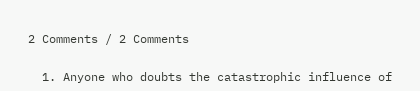2 Comments / 2 Comments

  1. Anyone who doubts the catastrophic influence of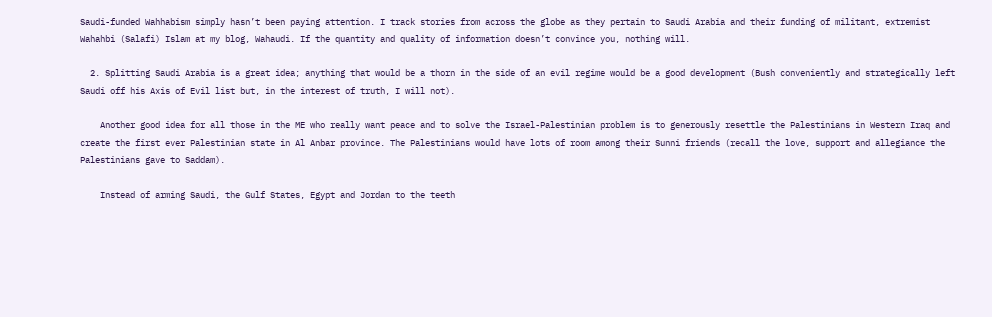Saudi-funded Wahhabism simply hasn’t been paying attention. I track stories from across the globe as they pertain to Saudi Arabia and their funding of militant, extremist Wahahbi (Salafi) Islam at my blog, Wahaudi. If the quantity and quality of information doesn’t convince you, nothing will.

  2. Splitting Saudi Arabia is a great idea; anything that would be a thorn in the side of an evil regime would be a good development (Bush conveniently and strategically left Saudi off his Axis of Evil list but, in the interest of truth, I will not).

    Another good idea for all those in the ME who really want peace and to solve the Israel-Palestinian problem is to generously resettle the Palestinians in Western Iraq and create the first ever Palestinian state in Al Anbar province. The Palestinians would have lots of room among their Sunni friends (recall the love, support and allegiance the Palestinians gave to Saddam).

    Instead of arming Saudi, the Gulf States, Egypt and Jordan to the teeth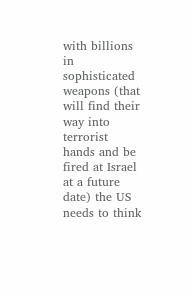with billions in sophisticated weapons (that will find their way into terrorist hands and be fired at Israel at a future date) the US needs to think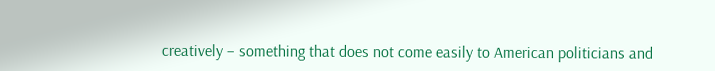creatively – something that does not come easily to American politicians and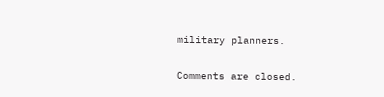military planners.

Comments are closed.